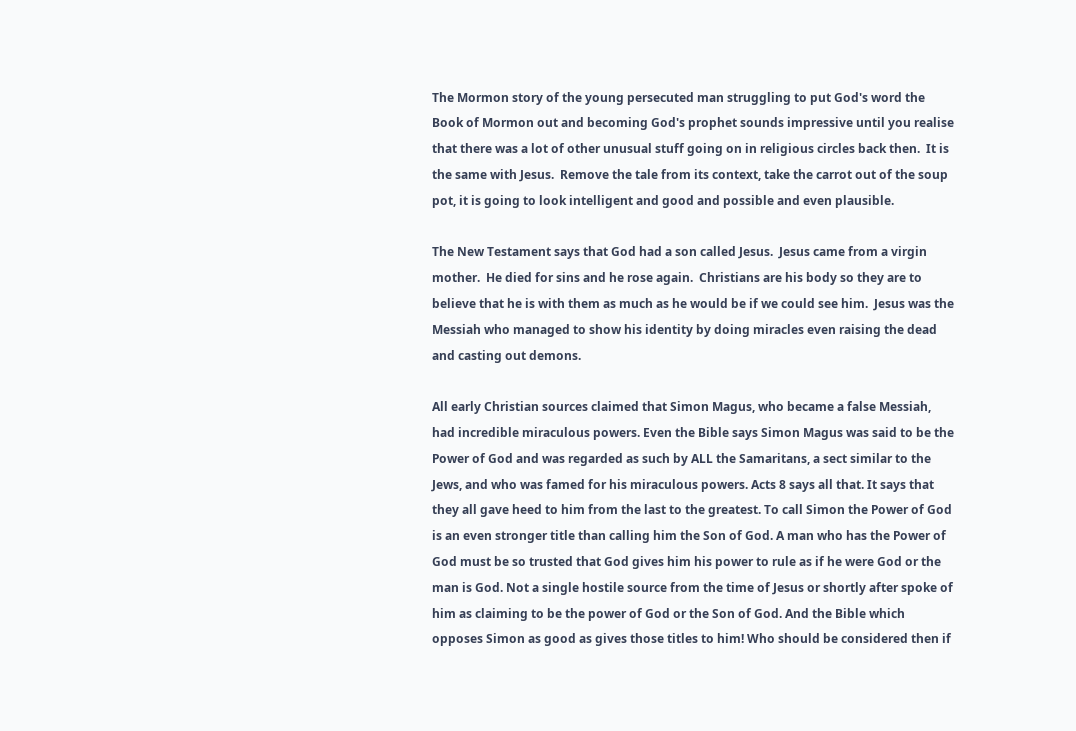The Mormon story of the young persecuted man struggling to put God's word the Book of Mormon out and becoming God's prophet sounds impressive until you realise that there was a lot of other unusual stuff going on in religious circles back then.  It is the same with Jesus.  Remove the tale from its context, take the carrot out of the soup pot, it is going to look intelligent and good and possible and even plausible.

The New Testament says that God had a son called Jesus.  Jesus came from a virgin mother.  He died for sins and he rose again.  Christians are his body so they are to believe that he is with them as much as he would be if we could see him.  Jesus was the Messiah who managed to show his identity by doing miracles even raising the dead and casting out demons.

All early Christian sources claimed that Simon Magus, who became a false Messiah, had incredible miraculous powers. Even the Bible says Simon Magus was said to be the Power of God and was regarded as such by ALL the Samaritans, a sect similar to the Jews, and who was famed for his miraculous powers. Acts 8 says all that. It says that they all gave heed to him from the last to the greatest. To call Simon the Power of God is an even stronger title than calling him the Son of God. A man who has the Power of God must be so trusted that God gives him his power to rule as if he were God or the man is God. Not a single hostile source from the time of Jesus or shortly after spoke of him as claiming to be the power of God or the Son of God. And the Bible which opposes Simon as good as gives those titles to him! Who should be considered then if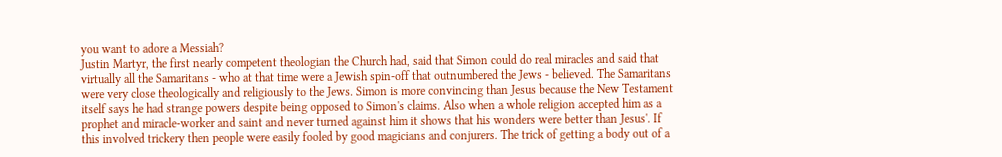you want to adore a Messiah?
Justin Martyr, the first nearly competent theologian the Church had, said that Simon could do real miracles and said that virtually all the Samaritans - who at that time were a Jewish spin-off that outnumbered the Jews - believed. The Samaritans were very close theologically and religiously to the Jews. Simon is more convincing than Jesus because the New Testament itself says he had strange powers despite being opposed to Simon's claims. Also when a whole religion accepted him as a prophet and miracle-worker and saint and never turned against him it shows that his wonders were better than Jesus'. If this involved trickery then people were easily fooled by good magicians and conjurers. The trick of getting a body out of a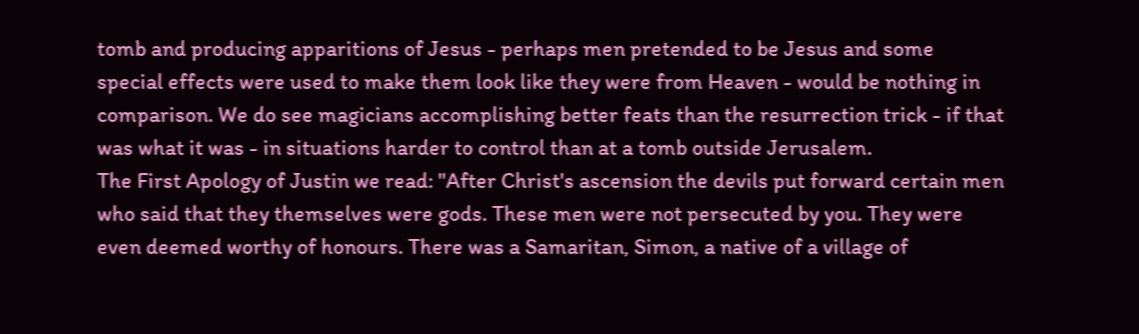tomb and producing apparitions of Jesus - perhaps men pretended to be Jesus and some special effects were used to make them look like they were from Heaven - would be nothing in comparison. We do see magicians accomplishing better feats than the resurrection trick - if that was what it was - in situations harder to control than at a tomb outside Jerusalem.
The First Apology of Justin we read: "After Christ's ascension the devils put forward certain men who said that they themselves were gods. These men were not persecuted by you. They were even deemed worthy of honours. There was a Samaritan, Simon, a native of a village of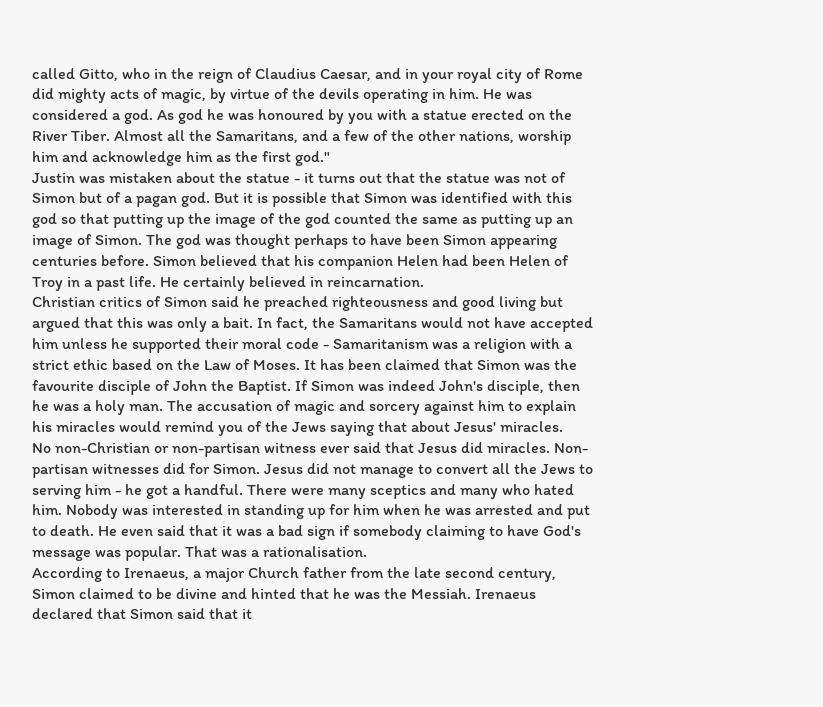called Gitto, who in the reign of Claudius Caesar, and in your royal city of Rome did mighty acts of magic, by virtue of the devils operating in him. He was considered a god. As god he was honoured by you with a statue erected on the River Tiber. Almost all the Samaritans, and a few of the other nations, worship him and acknowledge him as the first god."
Justin was mistaken about the statue - it turns out that the statue was not of Simon but of a pagan god. But it is possible that Simon was identified with this god so that putting up the image of the god counted the same as putting up an image of Simon. The god was thought perhaps to have been Simon appearing centuries before. Simon believed that his companion Helen had been Helen of Troy in a past life. He certainly believed in reincarnation.
Christian critics of Simon said he preached righteousness and good living but argued that this was only a bait. In fact, the Samaritans would not have accepted him unless he supported their moral code - Samaritanism was a religion with a strict ethic based on the Law of Moses. It has been claimed that Simon was the favourite disciple of John the Baptist. If Simon was indeed John's disciple, then he was a holy man. The accusation of magic and sorcery against him to explain his miracles would remind you of the Jews saying that about Jesus' miracles.
No non-Christian or non-partisan witness ever said that Jesus did miracles. Non-partisan witnesses did for Simon. Jesus did not manage to convert all the Jews to serving him - he got a handful. There were many sceptics and many who hated him. Nobody was interested in standing up for him when he was arrested and put to death. He even said that it was a bad sign if somebody claiming to have God's message was popular. That was a rationalisation.
According to Irenaeus, a major Church father from the late second century, Simon claimed to be divine and hinted that he was the Messiah. Irenaeus declared that Simon said that it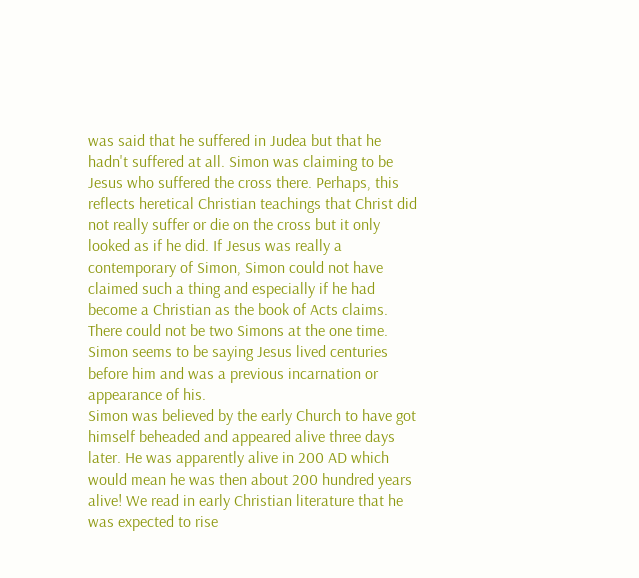was said that he suffered in Judea but that he hadn't suffered at all. Simon was claiming to be Jesus who suffered the cross there. Perhaps, this reflects heretical Christian teachings that Christ did not really suffer or die on the cross but it only looked as if he did. If Jesus was really a contemporary of Simon, Simon could not have claimed such a thing and especially if he had become a Christian as the book of Acts claims. There could not be two Simons at the one time. Simon seems to be saying Jesus lived centuries before him and was a previous incarnation or appearance of his.
Simon was believed by the early Church to have got himself beheaded and appeared alive three days later. He was apparently alive in 200 AD which would mean he was then about 200 hundred years alive! We read in early Christian literature that he was expected to rise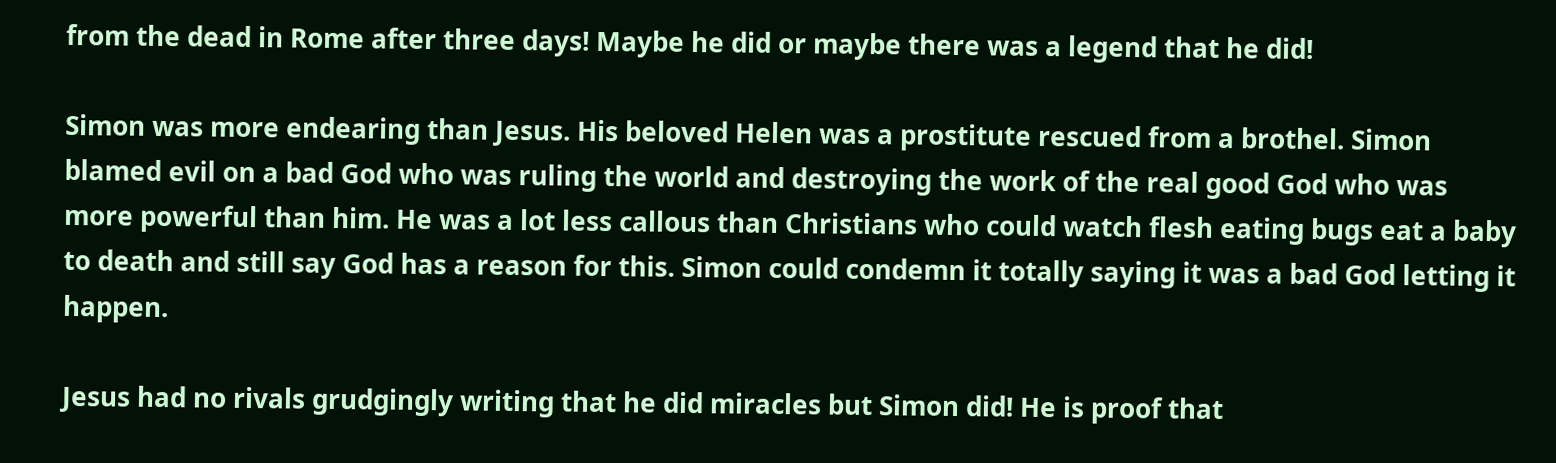from the dead in Rome after three days! Maybe he did or maybe there was a legend that he did!

Simon was more endearing than Jesus. His beloved Helen was a prostitute rescued from a brothel. Simon blamed evil on a bad God who was ruling the world and destroying the work of the real good God who was more powerful than him. He was a lot less callous than Christians who could watch flesh eating bugs eat a baby to death and still say God has a reason for this. Simon could condemn it totally saying it was a bad God letting it happen.

Jesus had no rivals grudgingly writing that he did miracles but Simon did! He is proof that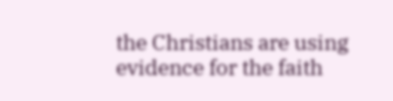the Christians are using evidence for the faith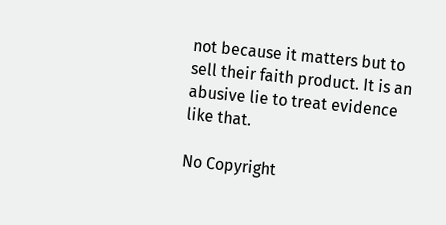not because it matters but to sell their faith product. It is an abusive lie to treat evidence like that.

No Copyright